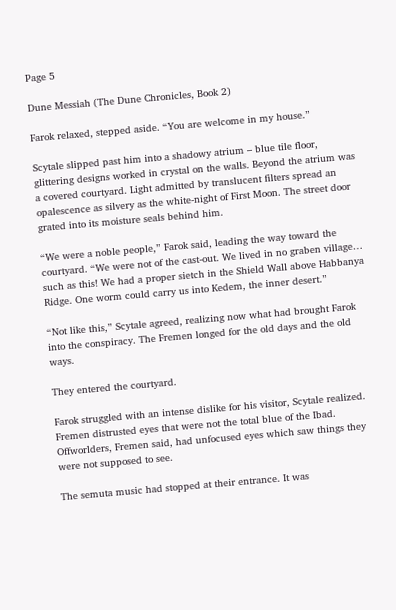Page 5

Dune Messiah (The Dune Chronicles, Book 2)

Farok relaxed, stepped aside. “You are welcome in my house.”

Scytale slipped past him into a shadowy atrium – blue tile floor, glittering designs worked in crystal on the walls. Beyond the atrium was a covered courtyard. Light admitted by translucent filters spread an opalescence as silvery as the white-night of First Moon. The street door grated into its moisture seals behind him.

“We were a noble people,” Farok said, leading the way toward the courtyard. “We were not of the cast-out. We lived in no graben village… such as this! We had a proper sietch in the Shield Wall above Habbanya Ridge. One worm could carry us into Kedem, the inner desert.”

“Not like this,” Scytale agreed, realizing now what had brought Farok into the conspiracy. The Fremen longed for the old days and the old ways.

They entered the courtyard.

Farok struggled with an intense dislike for his visitor, Scytale realized. Fremen distrusted eyes that were not the total blue of the Ibad. Offworlders, Fremen said, had unfocused eyes which saw things they were not supposed to see.

The semuta music had stopped at their entrance. It was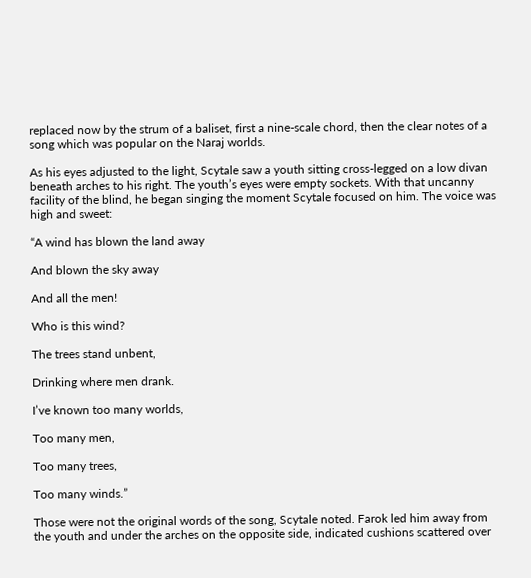replaced now by the strum of a baliset, first a nine-scale chord, then the clear notes of a song which was popular on the Naraj worlds.

As his eyes adjusted to the light, Scytale saw a youth sitting cross-legged on a low divan beneath arches to his right. The youth’s eyes were empty sockets. With that uncanny facility of the blind, he began singing the moment Scytale focused on him. The voice was high and sweet:

“A wind has blown the land away

And blown the sky away

And all the men!

Who is this wind?

The trees stand unbent,

Drinking where men drank.

I’ve known too many worlds,

Too many men,

Too many trees,

Too many winds.”

Those were not the original words of the song, Scytale noted. Farok led him away from the youth and under the arches on the opposite side, indicated cushions scattered over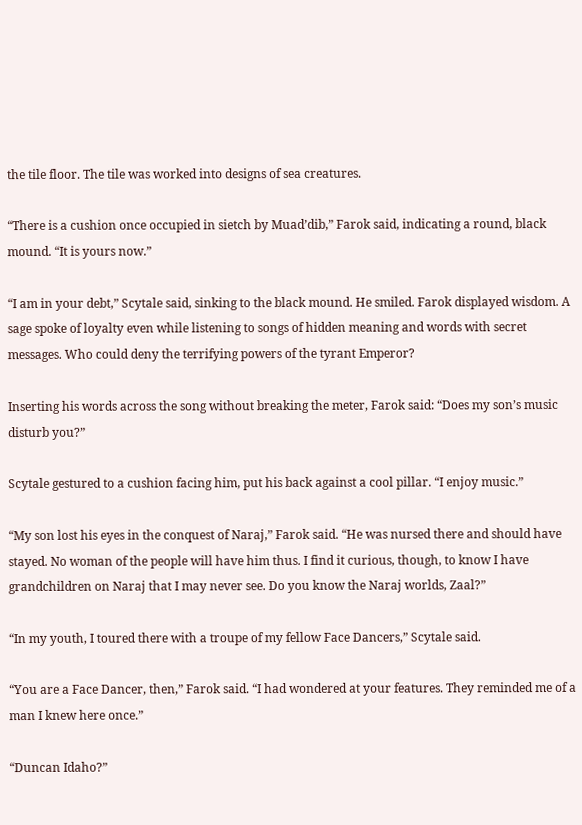the tile floor. The tile was worked into designs of sea creatures.

“There is a cushion once occupied in sietch by Muad’dib,” Farok said, indicating a round, black mound. “It is yours now.”

“I am in your debt,” Scytale said, sinking to the black mound. He smiled. Farok displayed wisdom. A sage spoke of loyalty even while listening to songs of hidden meaning and words with secret messages. Who could deny the terrifying powers of the tyrant Emperor?

Inserting his words across the song without breaking the meter, Farok said: “Does my son’s music disturb you?”

Scytale gestured to a cushion facing him, put his back against a cool pillar. “I enjoy music.”

“My son lost his eyes in the conquest of Naraj,” Farok said. “He was nursed there and should have stayed. No woman of the people will have him thus. I find it curious, though, to know I have grandchildren on Naraj that I may never see. Do you know the Naraj worlds, Zaal?”

“In my youth, I toured there with a troupe of my fellow Face Dancers,” Scytale said.

“You are a Face Dancer, then,” Farok said. “I had wondered at your features. They reminded me of a man I knew here once.”

“Duncan Idaho?”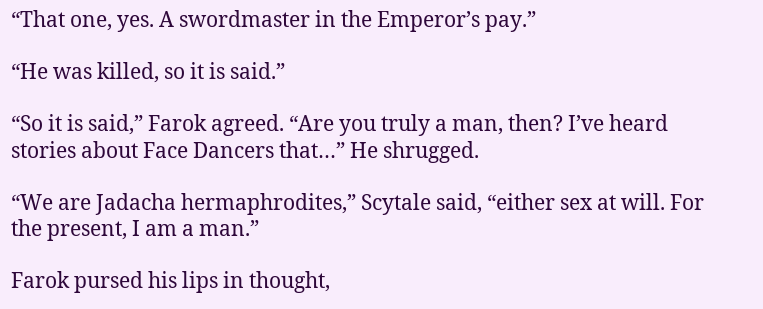“That one, yes. A swordmaster in the Emperor’s pay.”

“He was killed, so it is said.”

“So it is said,” Farok agreed. “Are you truly a man, then? I’ve heard stories about Face Dancers that…” He shrugged.

“We are Jadacha hermaphrodites,” Scytale said, “either sex at will. For the present, I am a man.”

Farok pursed his lips in thought,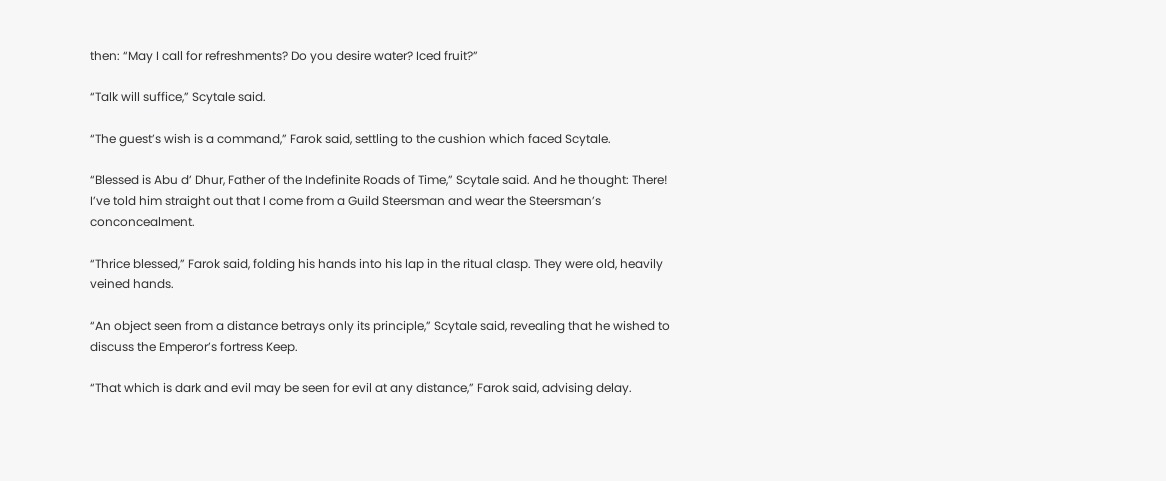then: “May I call for refreshments? Do you desire water? Iced fruit?”

“Talk will suffice,” Scytale said.

“The guest’s wish is a command,” Farok said, settling to the cushion which faced Scytale.

“Blessed is Abu d’ Dhur, Father of the Indefinite Roads of Time,” Scytale said. And he thought: There! I’ve told him straight out that I come from a Guild Steersman and wear the Steersman’s conconcealment.

“Thrice blessed,” Farok said, folding his hands into his lap in the ritual clasp. They were old, heavily veined hands.

“An object seen from a distance betrays only its principle,” Scytale said, revealing that he wished to discuss the Emperor’s fortress Keep.

“That which is dark and evil may be seen for evil at any distance,” Farok said, advising delay.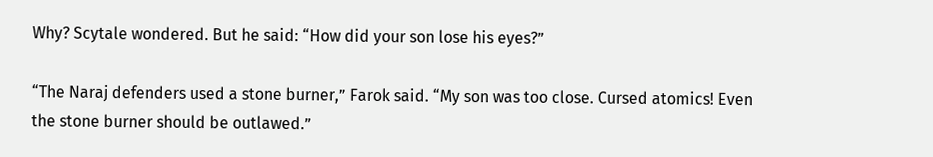Why? Scytale wondered. But he said: “How did your son lose his eyes?”

“The Naraj defenders used a stone burner,” Farok said. “My son was too close. Cursed atomics! Even the stone burner should be outlawed.”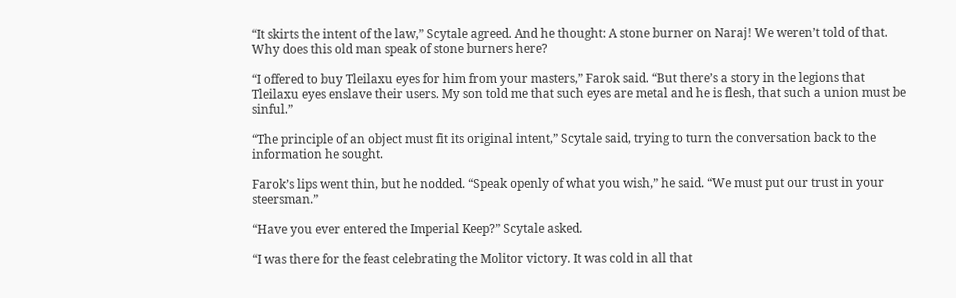“It skirts the intent of the law,” Scytale agreed. And he thought: A stone burner on Naraj! We weren’t told of that. Why does this old man speak of stone burners here?

“I offered to buy Tleilaxu eyes for him from your masters,” Farok said. “But there’s a story in the legions that Tleilaxu eyes enslave their users. My son told me that such eyes are metal and he is flesh, that such a union must be sinful.”

“The principle of an object must fit its original intent,” Scytale said, trying to turn the conversation back to the information he sought.

Farok’s lips went thin, but he nodded. “Speak openly of what you wish,” he said. “We must put our trust in your steersman.”

“Have you ever entered the Imperial Keep?” Scytale asked.

“I was there for the feast celebrating the Molitor victory. It was cold in all that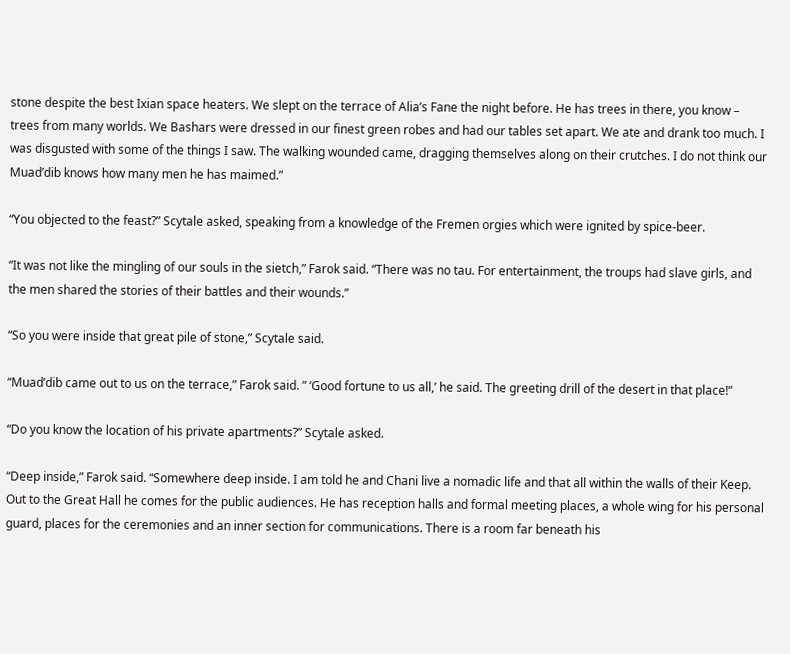stone despite the best Ixian space heaters. We slept on the terrace of Alia’s Fane the night before. He has trees in there, you know – trees from many worlds. We Bashars were dressed in our finest green robes and had our tables set apart. We ate and drank too much. I was disgusted with some of the things I saw. The walking wounded came, dragging themselves along on their crutches. I do not think our Muad’dib knows how many men he has maimed.”

“You objected to the feast?” Scytale asked, speaking from a knowledge of the Fremen orgies which were ignited by spice-beer.

“It was not like the mingling of our souls in the sietch,” Farok said. “There was no tau. For entertainment, the troups had slave girls, and the men shared the stories of their battles and their wounds.”

“So you were inside that great pile of stone,” Scytale said.

“Muad’dib came out to us on the terrace,” Farok said. ” ‘Good fortune to us all,’ he said. The greeting drill of the desert in that place!”

“Do you know the location of his private apartments?” Scytale asked.

“Deep inside,” Farok said. “Somewhere deep inside. I am told he and Chani live a nomadic life and that all within the walls of their Keep. Out to the Great Hall he comes for the public audiences. He has reception halls and formal meeting places, a whole wing for his personal guard, places for the ceremonies and an inner section for communications. There is a room far beneath his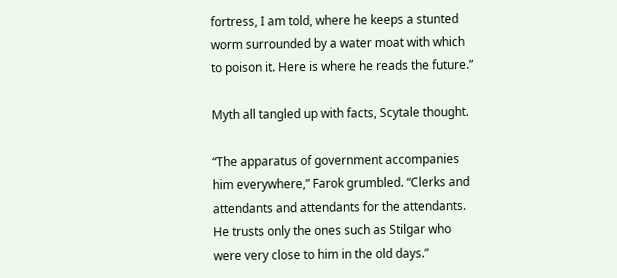fortress, I am told, where he keeps a stunted worm surrounded by a water moat with which to poison it. Here is where he reads the future.”

Myth all tangled up with facts, Scytale thought.

“The apparatus of government accompanies him everywhere,” Farok grumbled. “Clerks and attendants and attendants for the attendants. He trusts only the ones such as Stilgar who were very close to him in the old days.”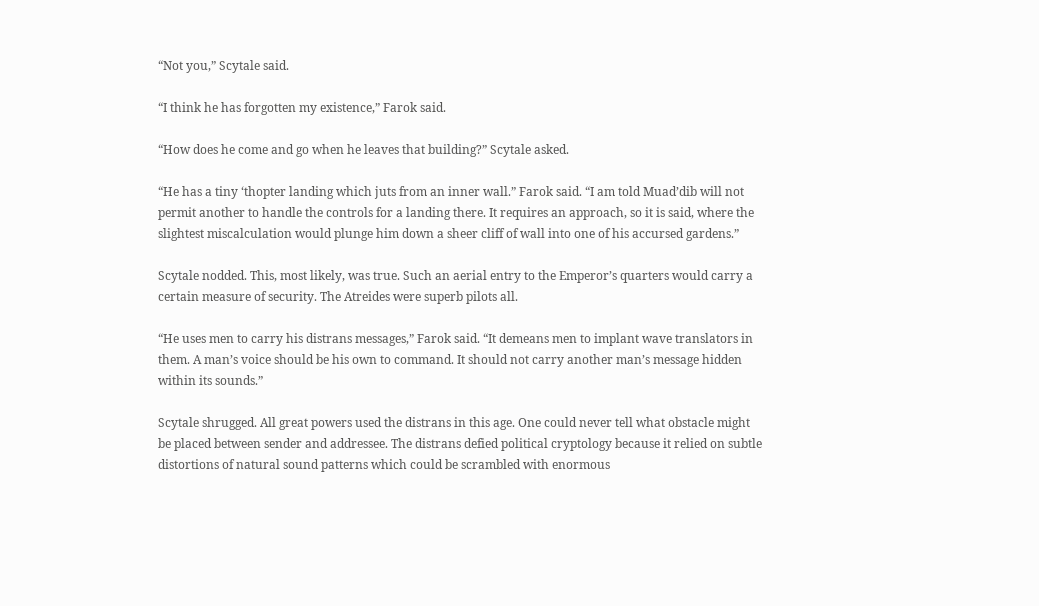“Not you,” Scytale said.

“I think he has forgotten my existence,” Farok said.

“How does he come and go when he leaves that building?” Scytale asked.

“He has a tiny ‘thopter landing which juts from an inner wall.” Farok said. “I am told Muad’dib will not permit another to handle the controls for a landing there. It requires an approach, so it is said, where the slightest miscalculation would plunge him down a sheer cliff of wall into one of his accursed gardens.”

Scytale nodded. This, most likely, was true. Such an aerial entry to the Emperor’s quarters would carry a certain measure of security. The Atreides were superb pilots all.

“He uses men to carry his distrans messages,” Farok said. “It demeans men to implant wave translators in them. A man’s voice should be his own to command. It should not carry another man’s message hidden within its sounds.”

Scytale shrugged. All great powers used the distrans in this age. One could never tell what obstacle might be placed between sender and addressee. The distrans defied political cryptology because it relied on subtle distortions of natural sound patterns which could be scrambled with enormous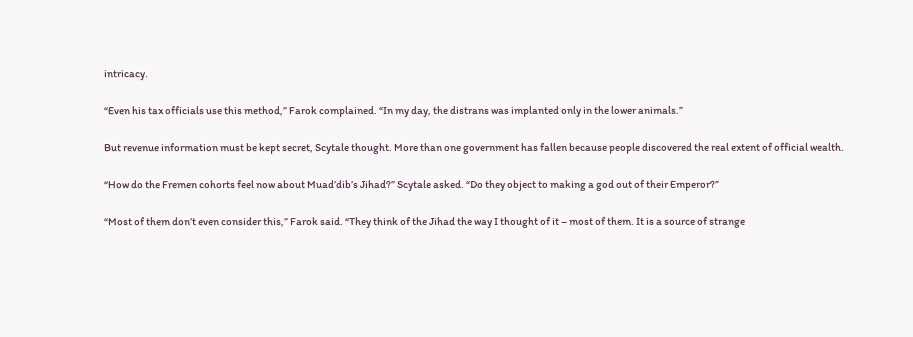intricacy.

“Even his tax officials use this method,” Farok complained. “In my day, the distrans was implanted only in the lower animals.”

But revenue information must be kept secret, Scytale thought. More than one government has fallen because people discovered the real extent of official wealth.

“How do the Fremen cohorts feel now about Muad’dib’s Jihad?” Scytale asked. “Do they object to making a god out of their Emperor?”

“Most of them don’t even consider this,” Farok said. “They think of the Jihad the way I thought of it – most of them. It is a source of strange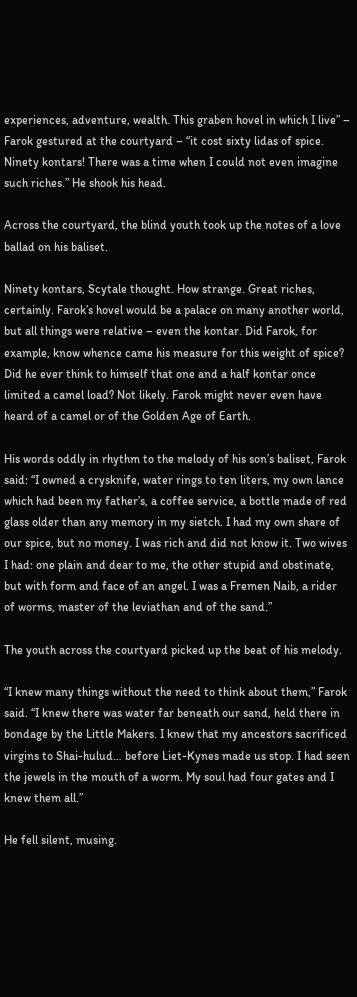experiences, adventure, wealth. This graben hovel in which I live” – Farok gestured at the courtyard – “it cost sixty lidas of spice. Ninety kontars! There was a time when I could not even imagine such riches.” He shook his head.

Across the courtyard, the blind youth took up the notes of a love ballad on his baliset.

Ninety kontars, Scytale thought. How strange. Great riches, certainly. Farok’s hovel would be a palace on many another world, but all things were relative – even the kontar. Did Farok, for example, know whence came his measure for this weight of spice? Did he ever think to himself that one and a half kontar once limited a camel load? Not likely. Farok might never even have heard of a camel or of the Golden Age of Earth.

His words oddly in rhythm to the melody of his son’s baliset, Farok said: “I owned a crysknife, water rings to ten liters, my own lance which had been my father’s, a coffee service, a bottle made of red glass older than any memory in my sietch. I had my own share of our spice, but no money. I was rich and did not know it. Two wives I had: one plain and dear to me, the other stupid and obstinate, but with form and face of an angel. I was a Fremen Naib, a rider of worms, master of the leviathan and of the sand.”

The youth across the courtyard picked up the beat of his melody.

“I knew many things without the need to think about them,” Farok said. “I knew there was water far beneath our sand, held there in bondage by the Little Makers. I knew that my ancestors sacrificed virgins to Shai-hulud… before Liet-Kynes made us stop. I had seen the jewels in the mouth of a worm. My soul had four gates and I knew them all.”

He fell silent, musing.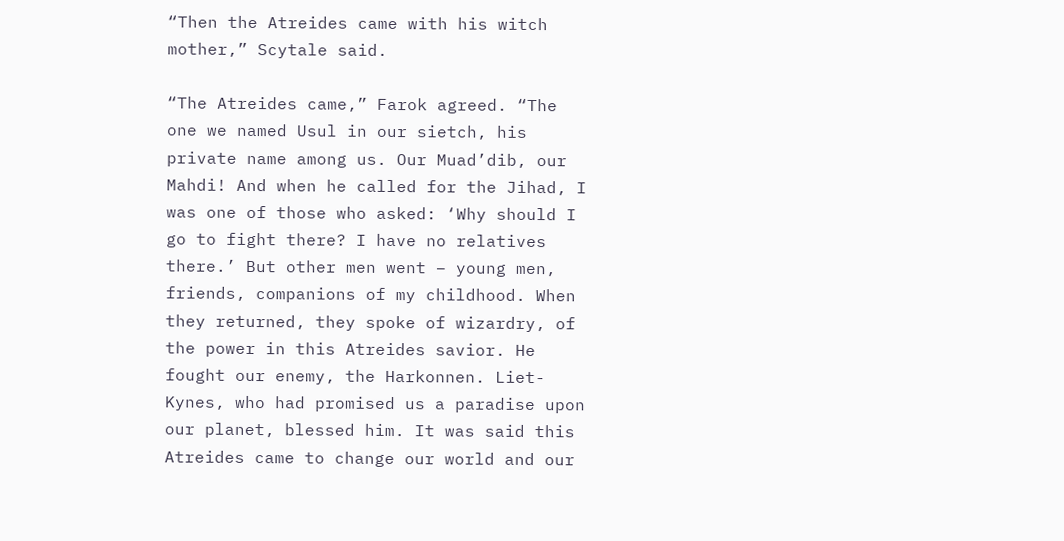“Then the Atreides came with his witch mother,” Scytale said.

“The Atreides came,” Farok agreed. “The one we named Usul in our sietch, his private name among us. Our Muad’dib, our Mahdi! And when he called for the Jihad, I was one of those who asked: ‘Why should I go to fight there? I have no relatives there.’ But other men went – young men, friends, companions of my childhood. When they returned, they spoke of wizardry, of the power in this Atreides savior. He fought our enemy, the Harkonnen. Liet-Kynes, who had promised us a paradise upon our planet, blessed him. It was said this Atreides came to change our world and our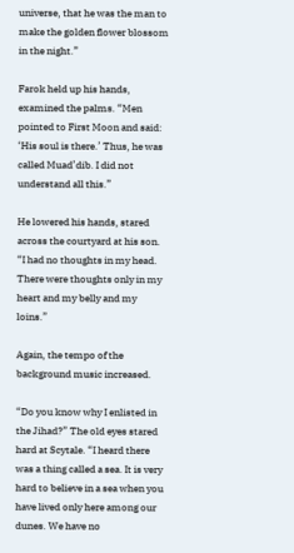universe, that he was the man to make the golden flower blossom in the night.”

Farok held up his hands, examined the palms. “Men pointed to First Moon and said: ‘His soul is there.’ Thus, he was called Muad’dib. I did not understand all this.”

He lowered his hands, stared across the courtyard at his son. “I had no thoughts in my head. There were thoughts only in my heart and my belly and my loins.”

Again, the tempo of the background music increased.

“Do you know why I enlisted in the Jihad?” The old eyes stared hard at Scytale. “I heard there was a thing called a sea. It is very hard to believe in a sea when you have lived only here among our dunes. We have no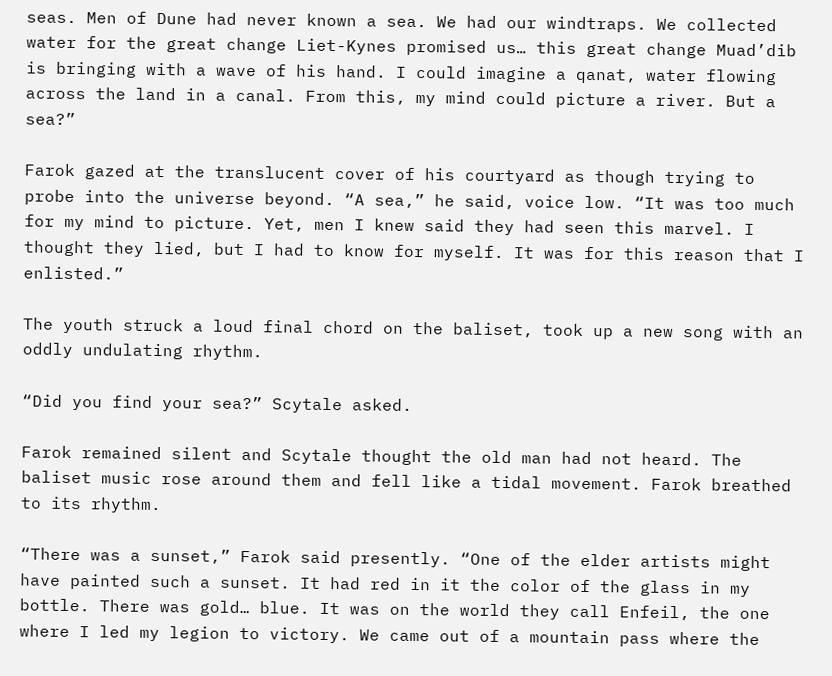seas. Men of Dune had never known a sea. We had our windtraps. We collected water for the great change Liet-Kynes promised us… this great change Muad’dib is bringing with a wave of his hand. I could imagine a qanat, water flowing across the land in a canal. From this, my mind could picture a river. But a sea?”

Farok gazed at the translucent cover of his courtyard as though trying to probe into the universe beyond. “A sea,” he said, voice low. “It was too much for my mind to picture. Yet, men I knew said they had seen this marvel. I thought they lied, but I had to know for myself. It was for this reason that I enlisted.”

The youth struck a loud final chord on the baliset, took up a new song with an oddly undulating rhythm.

“Did you find your sea?” Scytale asked.

Farok remained silent and Scytale thought the old man had not heard. The baliset music rose around them and fell like a tidal movement. Farok breathed to its rhythm.

“There was a sunset,” Farok said presently. “One of the elder artists might have painted such a sunset. It had red in it the color of the glass in my bottle. There was gold… blue. It was on the world they call Enfeil, the one where I led my legion to victory. We came out of a mountain pass where the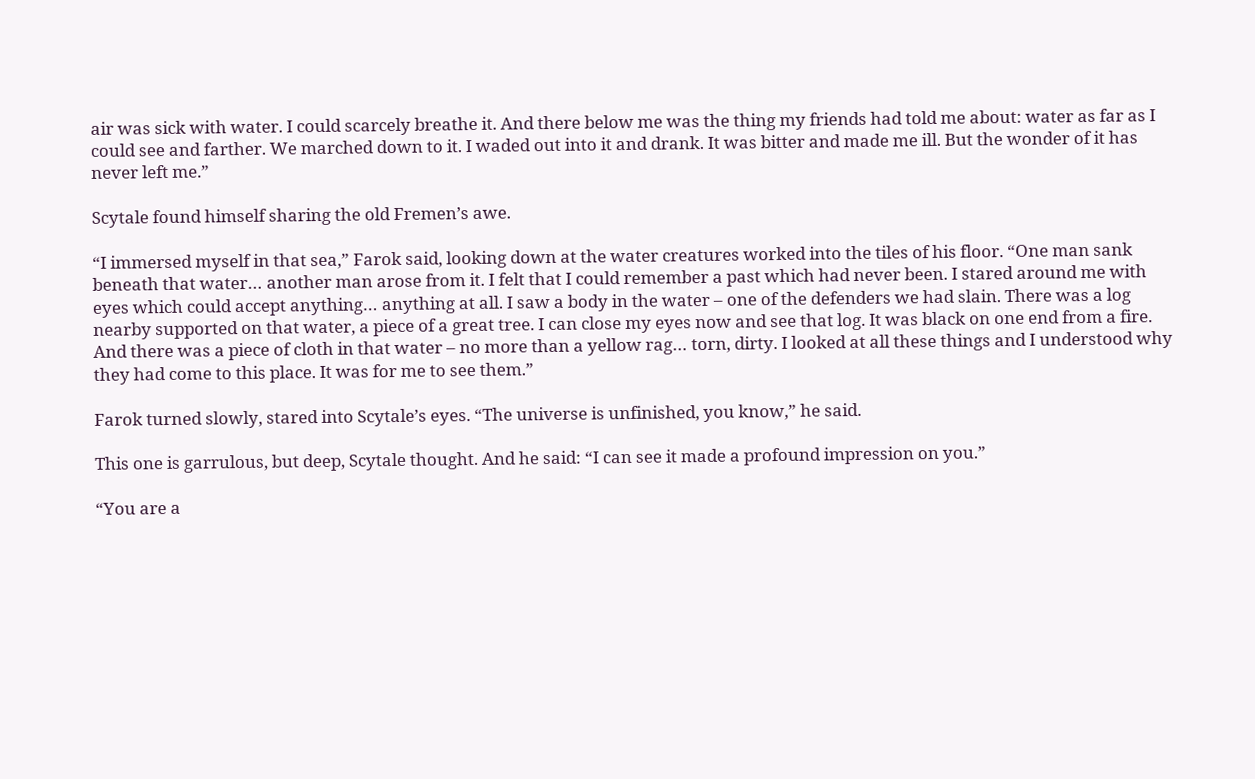air was sick with water. I could scarcely breathe it. And there below me was the thing my friends had told me about: water as far as I could see and farther. We marched down to it. I waded out into it and drank. It was bitter and made me ill. But the wonder of it has never left me.”

Scytale found himself sharing the old Fremen’s awe.

“I immersed myself in that sea,” Farok said, looking down at the water creatures worked into the tiles of his floor. “One man sank beneath that water… another man arose from it. I felt that I could remember a past which had never been. I stared around me with eyes which could accept anything… anything at all. I saw a body in the water – one of the defenders we had slain. There was a log nearby supported on that water, a piece of a great tree. I can close my eyes now and see that log. It was black on one end from a fire. And there was a piece of cloth in that water – no more than a yellow rag… torn, dirty. I looked at all these things and I understood why they had come to this place. It was for me to see them.”

Farok turned slowly, stared into Scytale’s eyes. “The universe is unfinished, you know,” he said.

This one is garrulous, but deep, Scytale thought. And he said: “I can see it made a profound impression on you.”

“You are a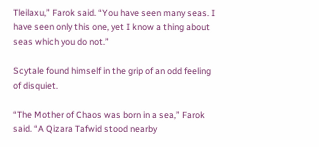Tleilaxu,” Farok said. “You have seen many seas. I have seen only this one, yet I know a thing about seas which you do not.”

Scytale found himself in the grip of an odd feeling of disquiet.

“The Mother of Chaos was born in a sea,” Farok said. “A Qizara Tafwid stood nearby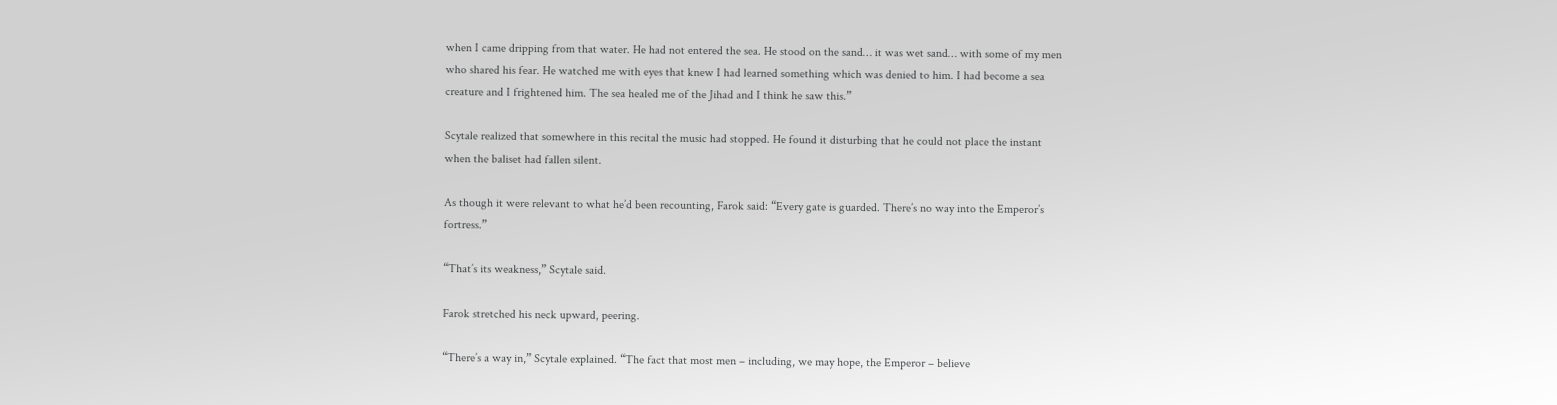when I came dripping from that water. He had not entered the sea. He stood on the sand… it was wet sand… with some of my men who shared his fear. He watched me with eyes that knew I had learned something which was denied to him. I had become a sea creature and I frightened him. The sea healed me of the Jihad and I think he saw this.”

Scytale realized that somewhere in this recital the music had stopped. He found it disturbing that he could not place the instant when the baliset had fallen silent.

As though it were relevant to what he’d been recounting, Farok said: “Every gate is guarded. There’s no way into the Emperor’s fortress.”

“That’s its weakness,” Scytale said.

Farok stretched his neck upward, peering.

“There’s a way in,” Scytale explained. “The fact that most men – including, we may hope, the Emperor – believe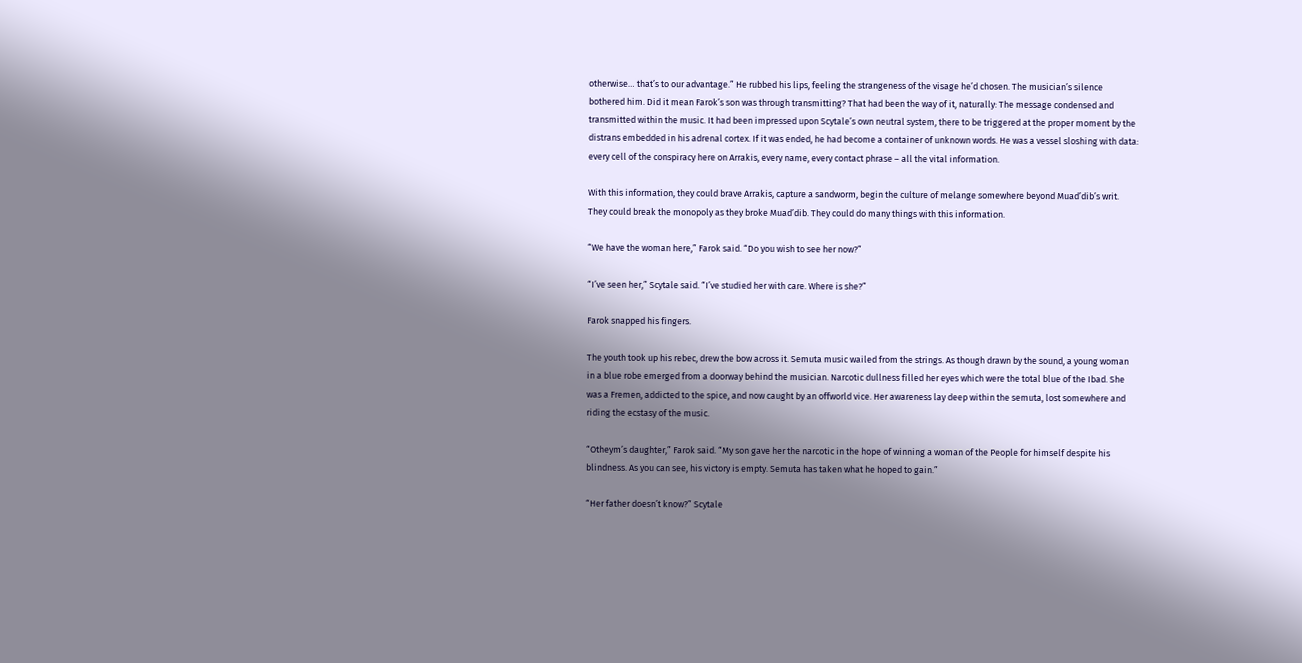otherwise… that’s to our advantage.” He rubbed his lips, feeling the strangeness of the visage he’d chosen. The musician’s silence bothered him. Did it mean Farok’s son was through transmitting? That had been the way of it, naturally: The message condensed and transmitted within the music. It had been impressed upon Scytale’s own neutral system, there to be triggered at the proper moment by the distrans embedded in his adrenal cortex. If it was ended, he had become a container of unknown words. He was a vessel sloshing with data: every cell of the conspiracy here on Arrakis, every name, every contact phrase – all the vital information.

With this information, they could brave Arrakis, capture a sandworm, begin the culture of melange somewhere beyond Muad’dib’s writ. They could break the monopoly as they broke Muad’dib. They could do many things with this information.

“We have the woman here,” Farok said. “Do you wish to see her now?”

“I’ve seen her,” Scytale said. “I’ve studied her with care. Where is she?”

Farok snapped his fingers.

The youth took up his rebec, drew the bow across it. Semuta music wailed from the strings. As though drawn by the sound, a young woman in a blue robe emerged from a doorway behind the musician. Narcotic dullness filled her eyes which were the total blue of the Ibad. She was a Fremen, addicted to the spice, and now caught by an offworld vice. Her awareness lay deep within the semuta, lost somewhere and riding the ecstasy of the music.

“Otheym’s daughter,” Farok said. “My son gave her the narcotic in the hope of winning a woman of the People for himself despite his blindness. As you can see, his victory is empty. Semuta has taken what he hoped to gain.”

“Her father doesn’t know?” Scytale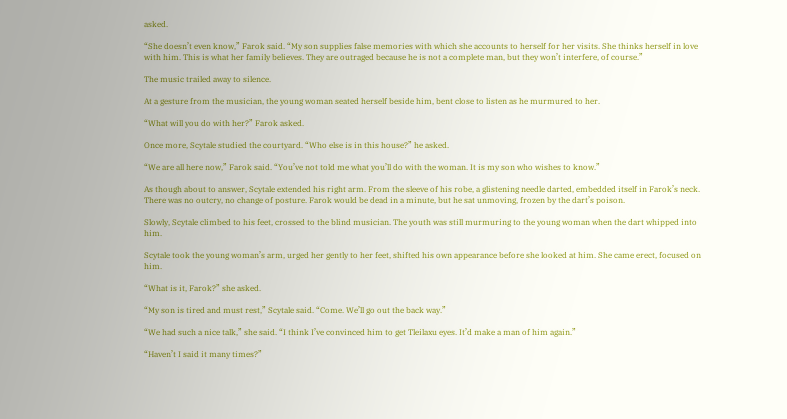asked.

“She doesn’t even know,” Farok said. “My son supplies false memories with which she accounts to herself for her visits. She thinks herself in love with him. This is what her family believes. They are outraged because he is not a complete man, but they won’t interfere, of course.”

The music trailed away to silence.

At a gesture from the musician, the young woman seated herself beside him, bent close to listen as he murmured to her.

“What will you do with her?” Farok asked.

Once more, Scytale studied the courtyard. “Who else is in this house?” he asked.

“We are all here now,” Farok said. “You’ve not told me what you’ll do with the woman. It is my son who wishes to know.”

As though about to answer, Scytale extended his right arm. From the sleeve of his robe, a glistening needle darted, embedded itself in Farok’s neck. There was no outcry, no change of posture. Farok would be dead in a minute, but he sat unmoving, frozen by the dart’s poison.

Slowly, Scytale climbed to his feet, crossed to the blind musician. The youth was still murmuring to the young woman when the dart whipped into him.

Scytale took the young woman’s arm, urged her gently to her feet, shifted his own appearance before she looked at him. She came erect, focused on him.

“What is it, Farok?” she asked.

“My son is tired and must rest,” Scytale said. “Come. We’ll go out the back way.”

“We had such a nice talk,” she said. “I think I’ve convinced him to get Tleilaxu eyes. It’d make a man of him again.”

“Haven’t I said it many times?”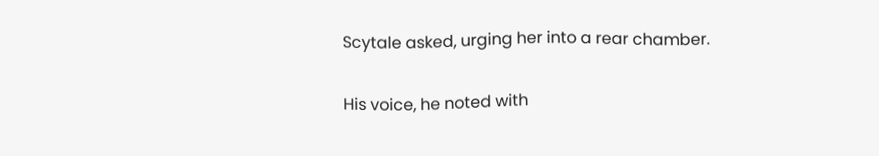Scytale asked, urging her into a rear chamber.

His voice, he noted with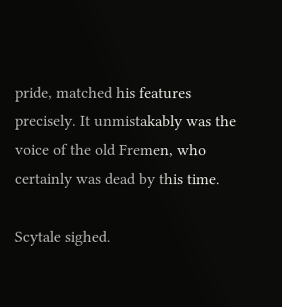pride, matched his features precisely. It unmistakably was the voice of the old Fremen, who certainly was dead by this time.

Scytale sighed.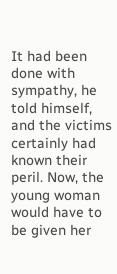It had been done with sympathy, he told himself, and the victims certainly had known their peril. Now, the young woman would have to be given her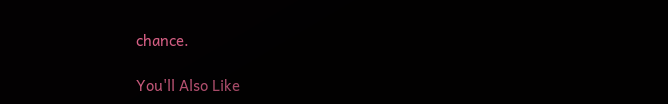chance.

You'll Also Like